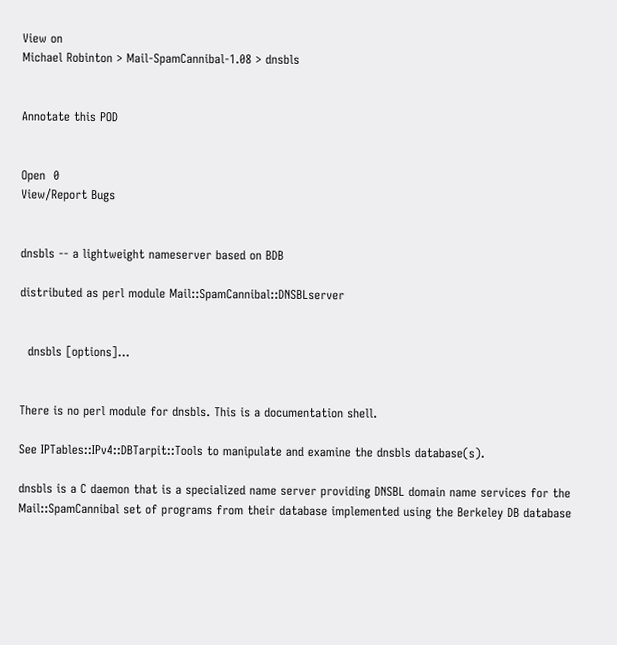View on
Michael Robinton > Mail-SpamCannibal-1.08 > dnsbls


Annotate this POD


Open  0
View/Report Bugs


dnsbls -- a lightweight nameserver based on BDB

distributed as perl module Mail::SpamCannibal::DNSBLserver


  dnsbls [options]...


There is no perl module for dnsbls. This is a documentation shell.

See IPTables::IPv4::DBTarpit::Tools to manipulate and examine the dnsbls database(s).

dnsbls is a C daemon that is a specialized name server providing DNSBL domain name services for the Mail::SpamCannibal set of programs from their database implemented using the Berkeley DB database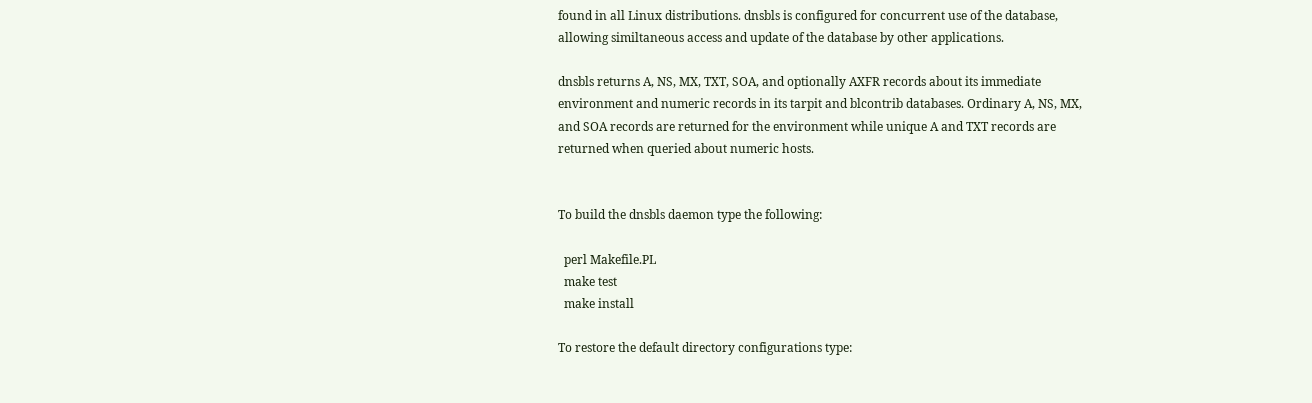found in all Linux distributions. dnsbls is configured for concurrent use of the database, allowing similtaneous access and update of the database by other applications.

dnsbls returns A, NS, MX, TXT, SOA, and optionally AXFR records about its immediate environment and numeric records in its tarpit and blcontrib databases. Ordinary A, NS, MX, and SOA records are returned for the environment while unique A and TXT records are returned when queried about numeric hosts.


To build the dnsbls daemon type the following:

  perl Makefile.PL
  make test
  make install

To restore the default directory configurations type: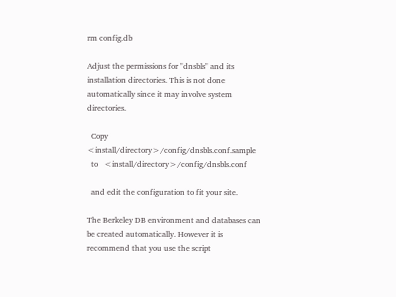rm config.db

Adjust the permissions for "dnsbls" and its installation directories. This is not done automatically since it may involve system directories.

  Copy <install/directory>/config/dnsbls.conf.sample
  to   <install/directory>/config/dnsbls.conf

  and edit the configuration to fit your site.

The Berkeley DB environment and databases can be created automatically. However it is recommend that you use the script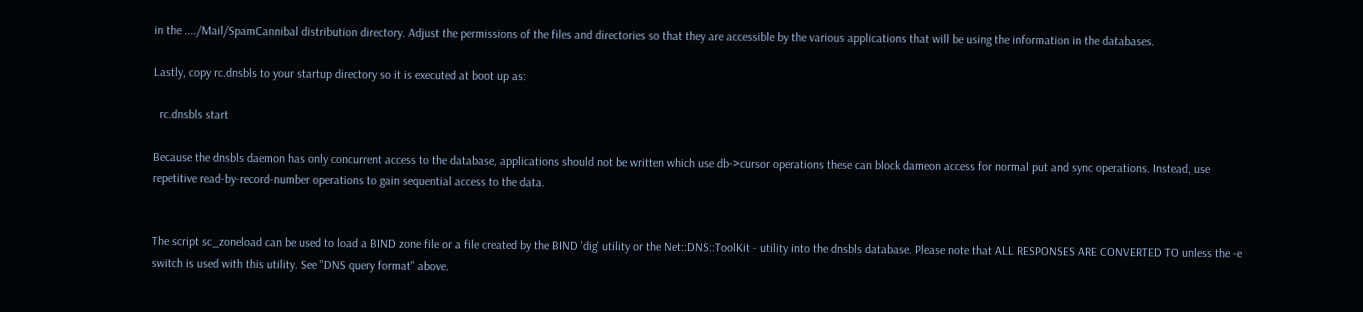in the ..../Mail/SpamCannibal distribution directory. Adjust the permissions of the files and directories so that they are accessible by the various applications that will be using the information in the databases.

Lastly, copy rc.dnsbls to your startup directory so it is executed at boot up as:

  rc.dnsbls start

Because the dnsbls daemon has only concurrent access to the database, applications should not be written which use db->cursor operations these can block dameon access for normal put and sync operations. Instead, use repetitive read-by-record-number operations to gain sequential access to the data.


The script sc_zoneload can be used to load a BIND zone file or a file created by the BIND 'dig' utility or the Net::DNS::ToolKit - utility into the dnsbls database. Please note that ALL RESPONSES ARE CONVERTED TO unless the -e switch is used with this utility. See "DNS query format" above.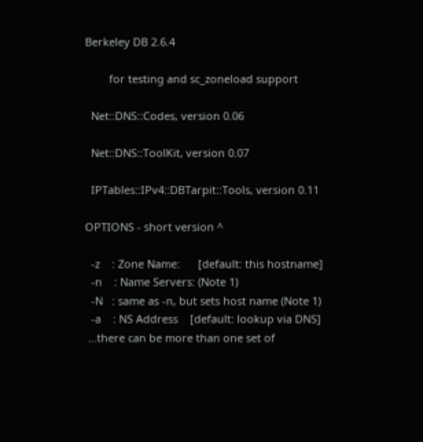Berkeley DB 2.6.4

        for testing and sc_zoneload support

  Net::DNS::Codes, version 0.06

  Net::DNS::ToolKit, version 0.07

  IPTables::IPv4::DBTarpit::Tools, version 0.11

OPTIONS - short version ^

  -z    : Zone Name:      [default: this hostname]
  -n    : Name Servers: (Note 1)
  -N   : same as -n, but sets host name (Note 1)
  -a    : NS Address    [default: lookup via DNS]
 ...there can be more than one set of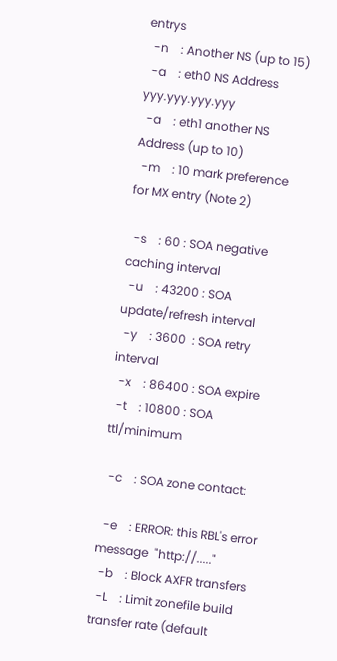entrys
  -n    : Another NS (up to 15)
  -a    : eth0 NS Address yyy.yyy.yyy.yyy
  -a    : eth1 another NS Address (up to 10)
  -m    : 10 mark preference for MX entry (Note 2)

  -s    : 60 : SOA negative caching interval
  -u    : 43200 : SOA update/refresh interval
  -y    : 3600  : SOA retry interval
  -x    : 86400 : SOA expire
  -t    : 10800 : SOA ttl/minimum

  -c    : SOA zone contact:

  -e    : ERROR: this RBL's error message  "http://....."
  -b    : Block AXFR transfers
  -L    : Limit zonefile build transfer rate (default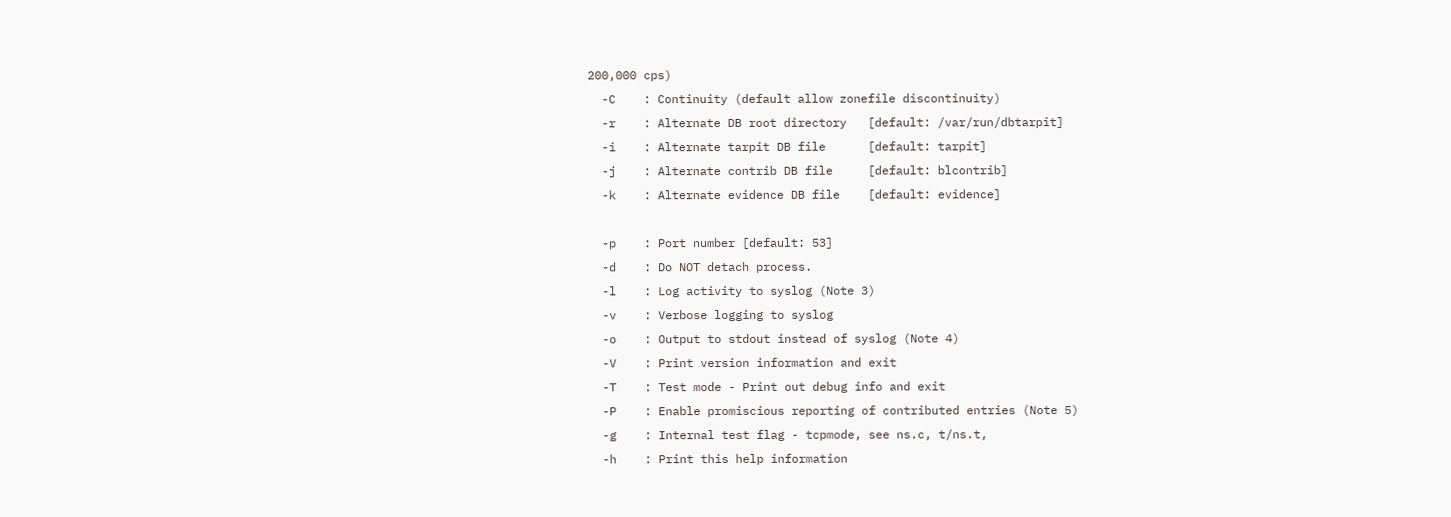200,000 cps)
  -C    : Continuity (default allow zonefile discontinuity)
  -r    : Alternate DB root directory   [default: /var/run/dbtarpit]
  -i    : Alternate tarpit DB file      [default: tarpit]
  -j    : Alternate contrib DB file     [default: blcontrib]
  -k    : Alternate evidence DB file    [default: evidence]

  -p    : Port number [default: 53]
  -d    : Do NOT detach process.
  -l    : Log activity to syslog (Note 3)
  -v    : Verbose logging to syslog
  -o    : Output to stdout instead of syslog (Note 4)
  -V    : Print version information and exit
  -T    : Test mode - Print out debug info and exit
  -P    : Enable promiscious reporting of contributed entries (Note 5)
  -g    : Internal test flag - tcpmode, see ns.c, t/ns.t,
  -h    : Print this help information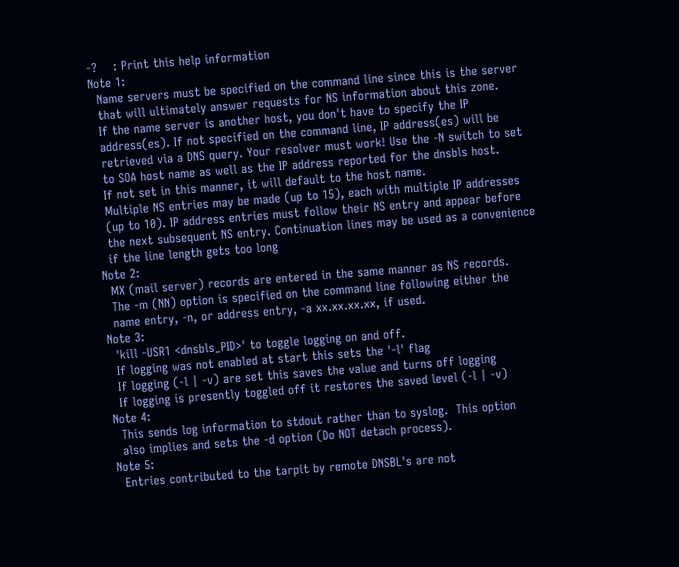-?    : Print this help information
Note 1:
  Name servers must be specified on the command line since this is the server
  that will ultimately answer requests for NS information about this zone.
  If the name server is another host, you don't have to specify the IP
  address(es). If not specified on the command line, IP address(es) will be
  retrieved via a DNS query. Your resolver must work! Use the -N switch to set
  to SOA host name as well as the IP address reported for the dnsbls host.
  If not set in this manner, it will default to the host name.
  Multiple NS entries may be made (up to 15), each with multiple IP addresses
  (up to 10). IP address entries must follow their NS entry and appear before
  the next subsequent NS entry. Continuation lines may be used as a convenience
  if the line length gets too long
Note 2:
  MX (mail server) records are entered in the same manner as NS records.
  The -m (NN) option is specified on the command line following either the
  name entry, -n, or address entry, -a xx.xx.xx.xx, if used.
Note 3:
  'kill -USR1 <dnsbls_PID>' to toggle logging on and off.
  If logging was not enabled at start this sets the '-l' flag
  If logging (-l | -v) are set this saves the value and turns off logging
  If logging is presently toggled off it restores the saved level (-l | -v)
Note 4:
  This sends log information to stdout rather than to syslog.  This option
  also implies and sets the -d option (Do NOT detach process).
Note 5:
  Entries contributed to the tarpit by remote DNSBL's are not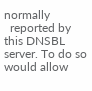normally
  reported by this DNSBL server. To do so would allow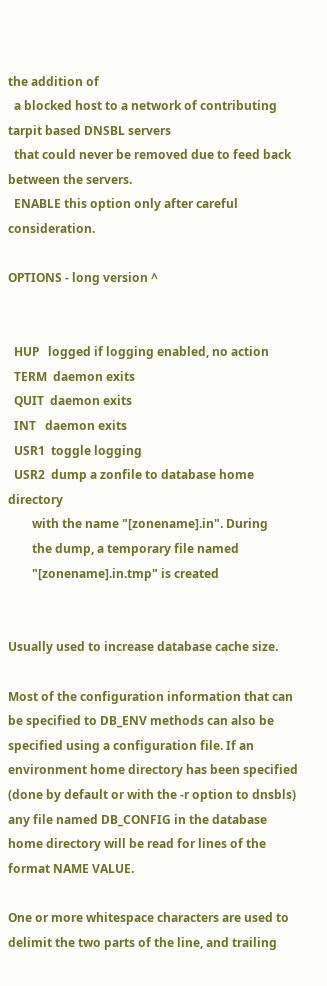the addition of
  a blocked host to a network of contributing tarpit based DNSBL servers
  that could never be removed due to feed back between the servers.
  ENABLE this option only after careful consideration.

OPTIONS - long version ^


  HUP   logged if logging enabled, no action
  TERM  daemon exits
  QUIT  daemon exits
  INT   daemon exits
  USR1  toggle logging
  USR2  dump a zonfile to database home directory
        with the name "[zonename].in". During
        the dump, a temporary file named
        "[zonename].in.tmp" is created


Usually used to increase database cache size.

Most of the configuration information that can be specified to DB_ENV methods can also be specified using a configuration file. If an environment home directory has been specified (done by default or with the -r option to dnsbls) any file named DB_CONFIG in the database home directory will be read for lines of the format NAME VALUE.

One or more whitespace characters are used to delimit the two parts of the line, and trailing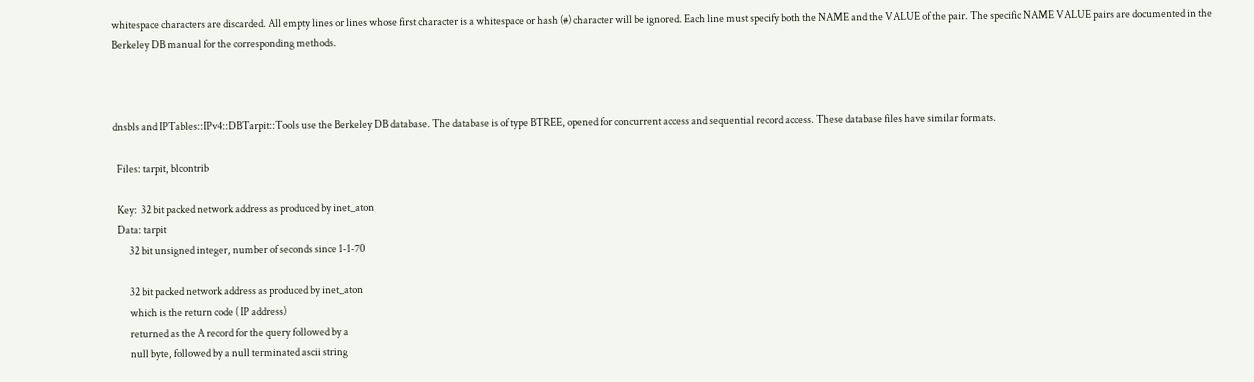whitespace characters are discarded. All empty lines or lines whose first character is a whitespace or hash (#) character will be ignored. Each line must specify both the NAME and the VALUE of the pair. The specific NAME VALUE pairs are documented in the Berkeley DB manual for the corresponding methods.



dnsbls and IPTables::IPv4::DBTarpit::Tools use the Berkeley DB database. The database is of type BTREE, opened for concurrent access and sequential record access. These database files have similar formats.

  Files: tarpit, blcontrib

  Key:  32 bit packed network address as produced by inet_aton
  Data: tarpit
        32 bit unsigned integer, number of seconds since 1-1-70

        32 bit packed network address as produced by inet_aton
        which is the return code ( IP address)
        returned as the A record for the query followed by a
        null byte, followed by a null terminated ascii string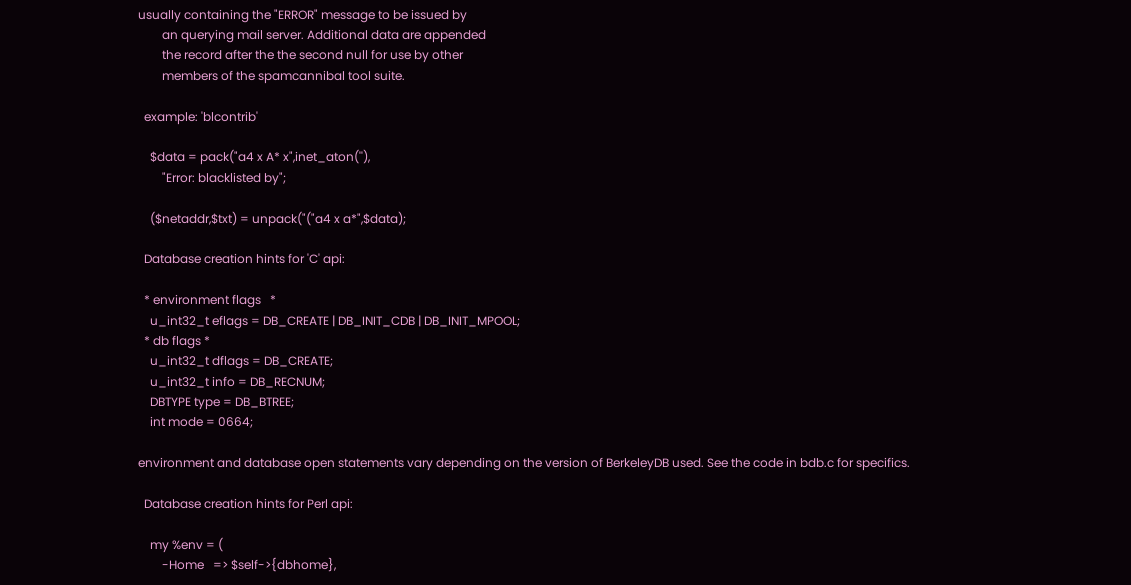usually containing the "ERROR" message to be issued by
        an querying mail server. Additional data are appended
        the record after the the second null for use by other
        members of the spamcannibal tool suite.

  example: 'blcontrib'

    $data = pack("a4 x A* x",inet_aton(''),
        "Error: blacklisted by";

    ($netaddr,$txt) = unpack("("a4 x a*",$data);

  Database creation hints for 'C' api:

  * environment flags   *
    u_int32_t eflags = DB_CREATE | DB_INIT_CDB | DB_INIT_MPOOL;
  * db flags *
    u_int32_t dflags = DB_CREATE;
    u_int32_t info = DB_RECNUM;
    DBTYPE type = DB_BTREE;
    int mode = 0664;

environment and database open statements vary depending on the version of BerkeleyDB used. See the code in bdb.c for specifics.

  Database creation hints for Perl api:

    my %env = (
        -Home   => $self->{dbhome},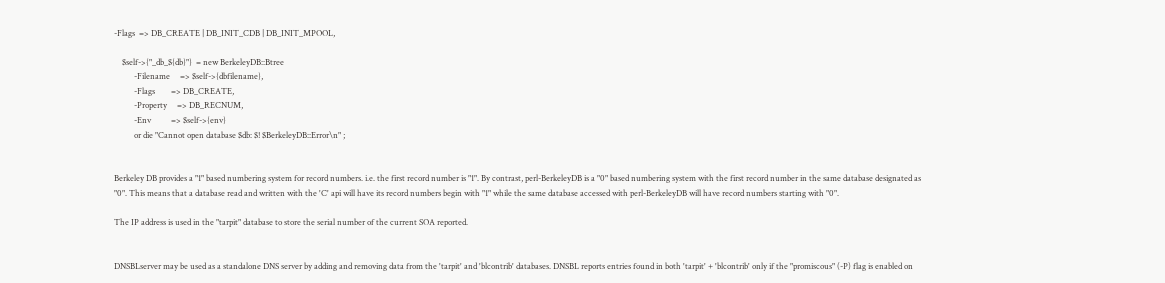-Flags  => DB_CREATE | DB_INIT_CDB | DB_INIT_MPOOL,

    $self->{"_db_${db}"}  = new BerkeleyDB::Btree
          -Filename     => $self->{dbfilename},
          -Flags        => DB_CREATE,
          -Property     => DB_RECNUM,
          -Env          => $self->{env}
          or die "Cannot open database $db: $! $BerkeleyDB::Error\n" ;


Berkeley DB provides a "1" based numbering system for record numbers. i.e. the first record number is "1". By contrast, perl-BerkeleyDB is a "0" based numbering system with the first record number in the same database designated as "0". This means that a database read and written with the 'C' api will have its record numbers begin with "1" while the same database accessed with perl-BerkeleyDB will have record numbers starting with "0".

The IP address is used in the "tarpit" database to store the serial number of the current SOA reported.


DNSBLserver may be used as a standalone DNS server by adding and removing data from the 'tarpit' and 'blcontrib' databases. DNSBL reports entries found in both 'tarpit' + 'blcontrib' only if the "promiscous" (-P) flag is enabled on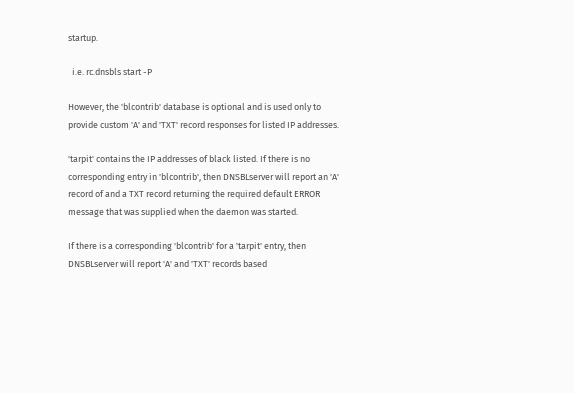startup.

  i.e. rc.dnsbls start -P

However, the 'blcontrib' database is optional and is used only to provide custom 'A' and 'TXT' record responses for listed IP addresses.

'tarpit' contains the IP addresses of black listed. If there is no corresponding entry in 'blcontrib', then DNSBLserver will report an 'A' record of and a TXT record returning the required default ERROR message that was supplied when the daemon was started.

If there is a corresponding 'blcontrib' for a 'tarpit' entry, then DNSBLserver will report 'A' and 'TXT' records based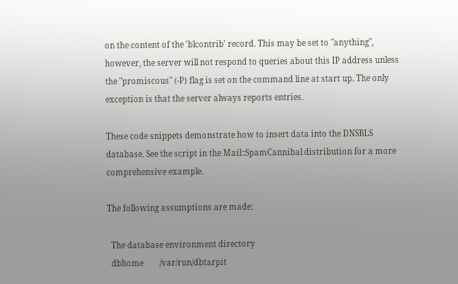on the content of the 'blcontrib' record. This may be set to "anything", however, the server will not respond to queries about this IP address unless the "promiscous" (-P) flag is set on the command line at start up. The only exception is that the server always reports entries.

These code snippets demonstrate how to insert data into the DNSBLS database. See the script in the Mail::SpamCannibal distribution for a more comprehensive example.

The following assumptions are made:

  The database environment directory
  dbhome        /var/run/dbtarpit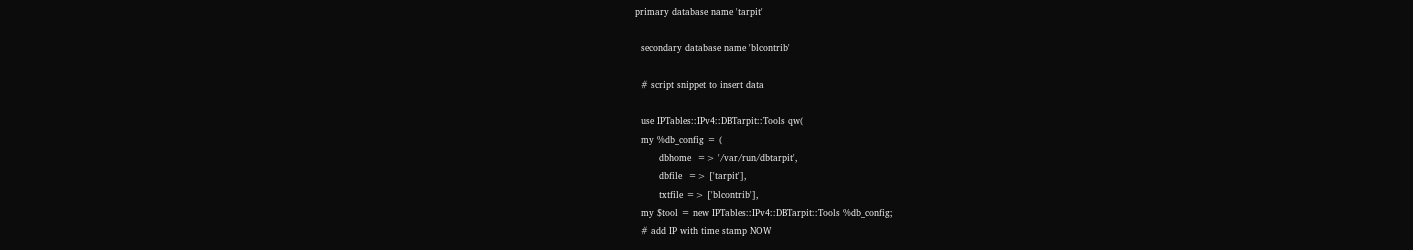primary database name 'tarpit'

  secondary database name 'blcontrib'

  # script snippet to insert data

  use IPTables::IPv4::DBTarpit::Tools qw(
  my %db_config = (
        dbhome  => '/var/run/dbtarpit',
        dbfile  => ['tarpit'],
        txtfile => ['blcontrib'],
  my $tool = new IPTables::IPv4::DBTarpit::Tools %db_config;
  # add IP with time stamp NOW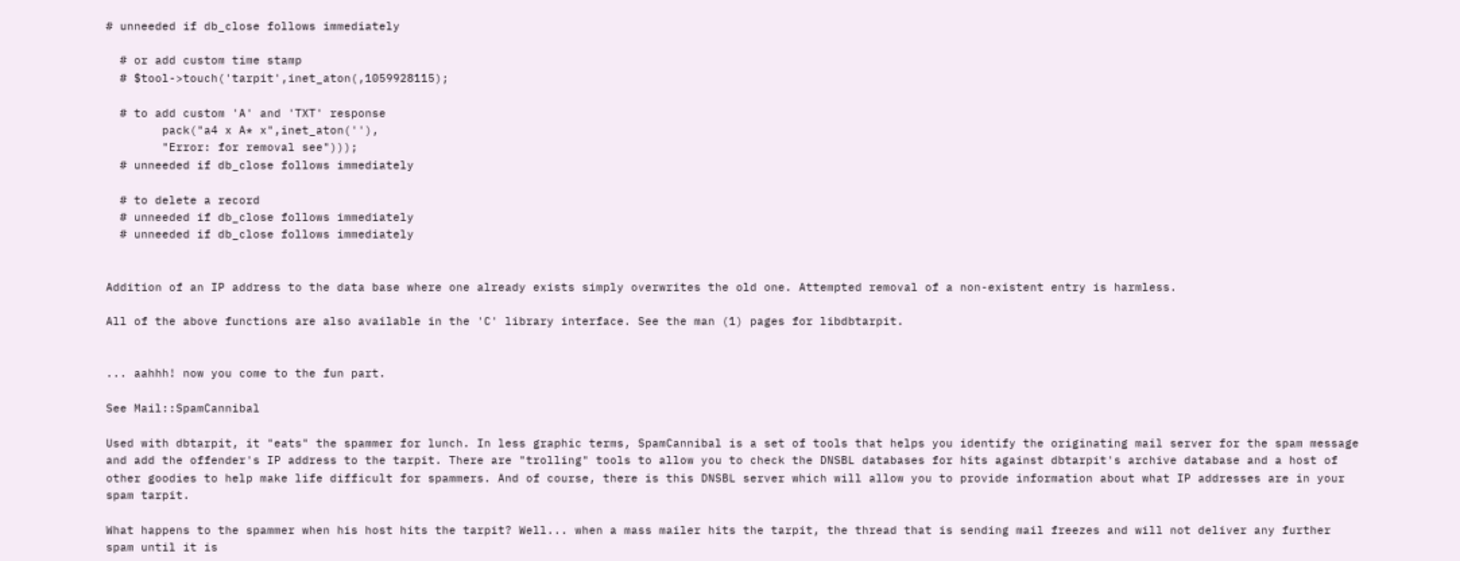# unneeded if db_close follows immediately

  # or add custom time stamp
  # $tool->touch('tarpit',inet_aton(,1059928115);

  # to add custom 'A' and 'TXT' response
        pack("a4 x A* x",inet_aton(''),
        "Error: for removal see")));
  # unneeded if db_close follows immediately

  # to delete a record
  # unneeded if db_close follows immediately
  # unneeded if db_close follows immediately


Addition of an IP address to the data base where one already exists simply overwrites the old one. Attempted removal of a non-existent entry is harmless.

All of the above functions are also available in the 'C' library interface. See the man (1) pages for libdbtarpit.


... aahhh! now you come to the fun part.

See Mail::SpamCannibal

Used with dbtarpit, it "eats" the spammer for lunch. In less graphic terms, SpamCannibal is a set of tools that helps you identify the originating mail server for the spam message and add the offender's IP address to the tarpit. There are "trolling" tools to allow you to check the DNSBL databases for hits against dbtarpit's archive database and a host of other goodies to help make life difficult for spammers. And of course, there is this DNSBL server which will allow you to provide information about what IP addresses are in your spam tarpit.

What happens to the spammer when his host hits the tarpit? Well... when a mass mailer hits the tarpit, the thread that is sending mail freezes and will not deliver any further spam until it is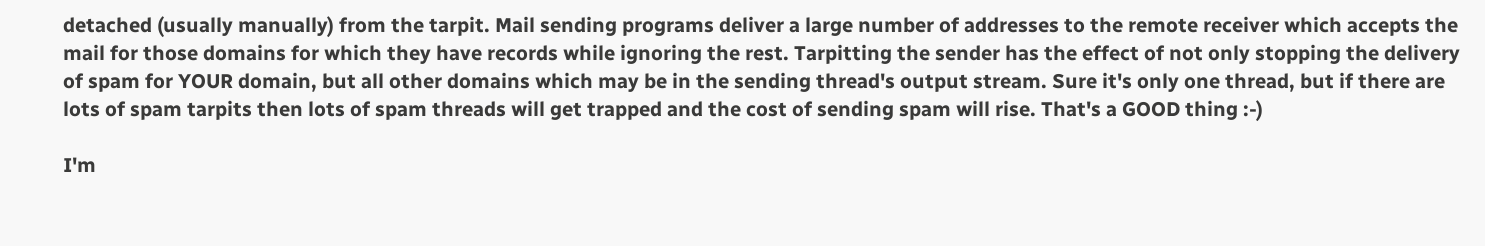detached (usually manually) from the tarpit. Mail sending programs deliver a large number of addresses to the remote receiver which accepts the mail for those domains for which they have records while ignoring the rest. Tarpitting the sender has the effect of not only stopping the delivery of spam for YOUR domain, but all other domains which may be in the sending thread's output stream. Sure it's only one thread, but if there are lots of spam tarpits then lots of spam threads will get trapped and the cost of sending spam will rise. That's a GOOD thing :-)

I'm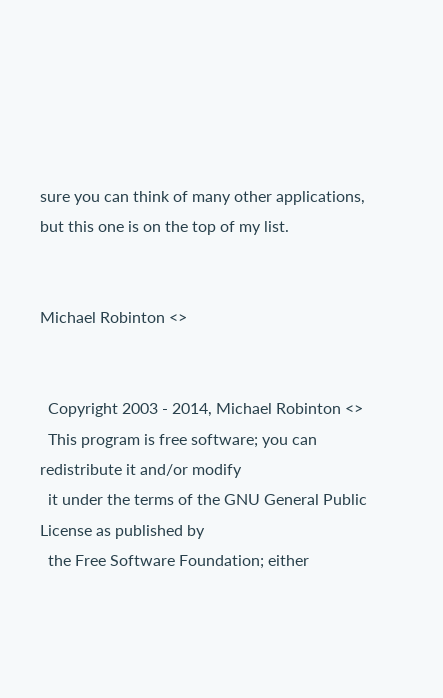sure you can think of many other applications, but this one is on the top of my list.


Michael Robinton <>


  Copyright 2003 - 2014, Michael Robinton <>
  This program is free software; you can redistribute it and/or modify
  it under the terms of the GNU General Public License as published by
  the Free Software Foundation; either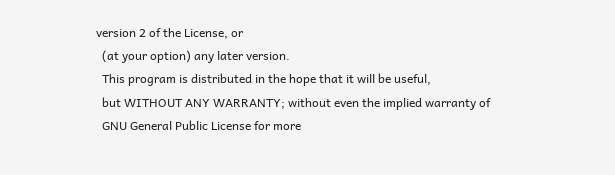version 2 of the License, or
  (at your option) any later version.
  This program is distributed in the hope that it will be useful,
  but WITHOUT ANY WARRANTY; without even the implied warranty of
  GNU General Public License for more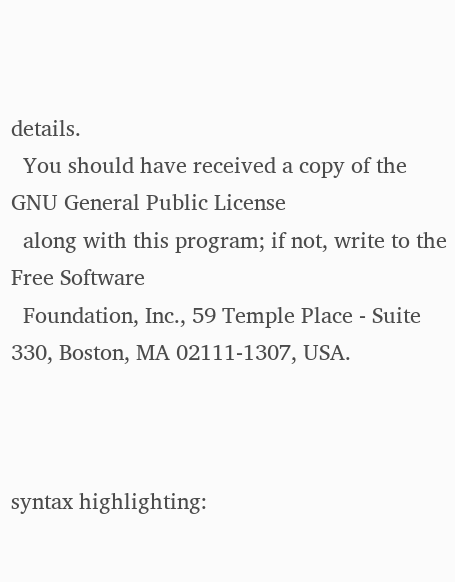details.
  You should have received a copy of the GNU General Public License
  along with this program; if not, write to the Free Software
  Foundation, Inc., 59 Temple Place - Suite 330, Boston, MA 02111-1307, USA.



syntax highlighting: